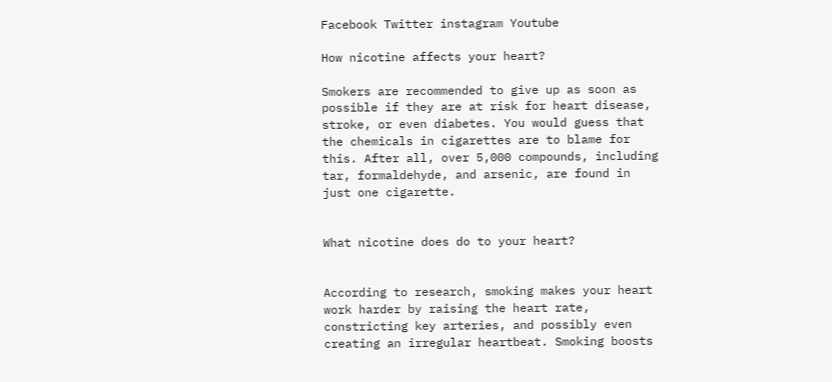Facebook Twitter instagram Youtube

How nicotine affects your heart?

Smokers are recommended to give up as soon as possible if they are at risk for heart disease, stroke, or even diabetes. You would guess that the chemicals in cigarettes are to blame for this. After all, over 5,000 compounds, including tar, formaldehyde, and arsenic, are found in just one cigarette.


What nicotine does do to your heart?


According to research, smoking makes your heart work harder by raising the heart rate, constricting key arteries, and possibly even creating an irregular heartbeat. Smoking boosts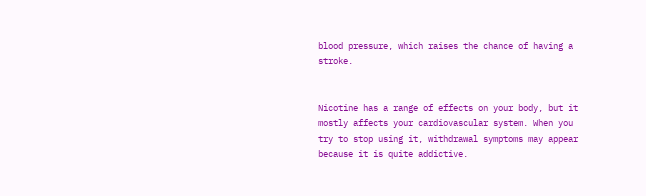blood pressure, which raises the chance of having a stroke.


Nicotine has a range of effects on your body, but it mostly affects your cardiovascular system. When you try to stop using it, withdrawal symptoms may appear because it is quite addictive.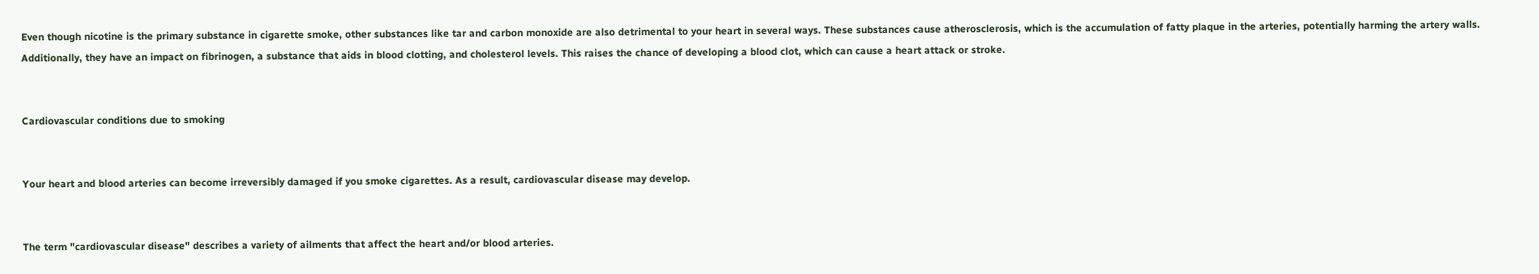Even though nicotine is the primary substance in cigarette smoke, other substances like tar and carbon monoxide are also detrimental to your heart in several ways. These substances cause atherosclerosis, which is the accumulation of fatty plaque in the arteries, potentially harming the artery walls. Additionally, they have an impact on fibrinogen, a substance that aids in blood clotting, and cholesterol levels. This raises the chance of developing a blood clot, which can cause a heart attack or stroke.


Cardiovascular conditions due to smoking


Your heart and blood arteries can become irreversibly damaged if you smoke cigarettes. As a result, cardiovascular disease may develop.


The term "cardiovascular disease" describes a variety of ailments that affect the heart and/or blood arteries.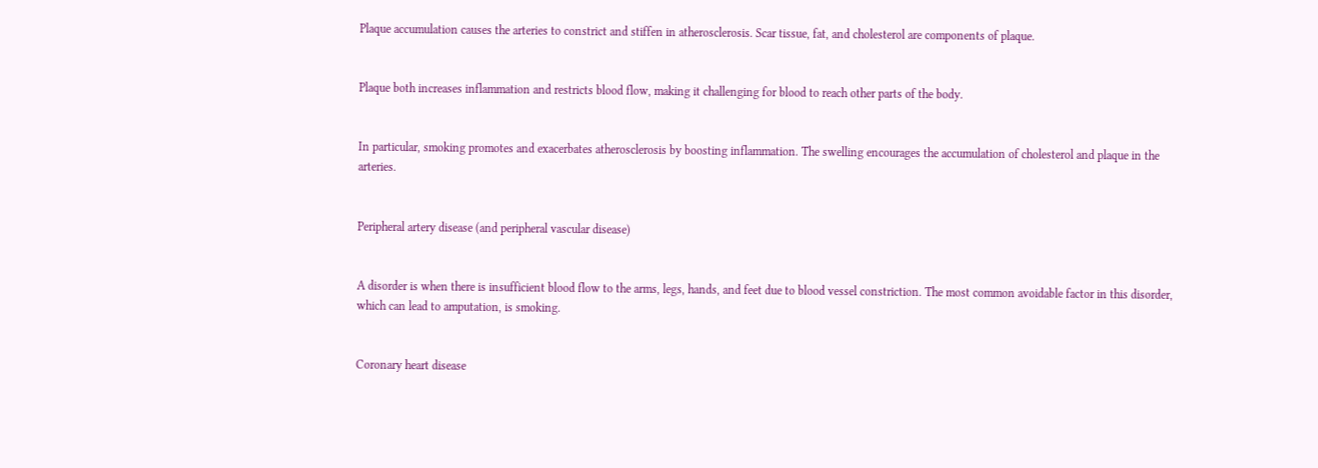Plaque accumulation causes the arteries to constrict and stiffen in atherosclerosis. Scar tissue, fat, and cholesterol are components of plaque.


Plaque both increases inflammation and restricts blood flow, making it challenging for blood to reach other parts of the body.


In particular, smoking promotes and exacerbates atherosclerosis by boosting inflammation. The swelling encourages the accumulation of cholesterol and plaque in the arteries.


Peripheral artery disease (and peripheral vascular disease)


A disorder is when there is insufficient blood flow to the arms, legs, hands, and feet due to blood vessel constriction. The most common avoidable factor in this disorder, which can lead to amputation, is smoking.


Coronary heart disease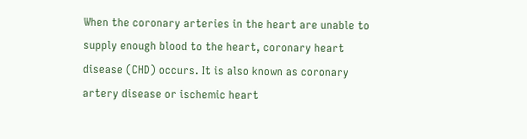When the coronary arteries in the heart are unable to supply enough blood to the heart, coronary heart disease (CHD) occurs. It is also known as coronary artery disease or ischemic heart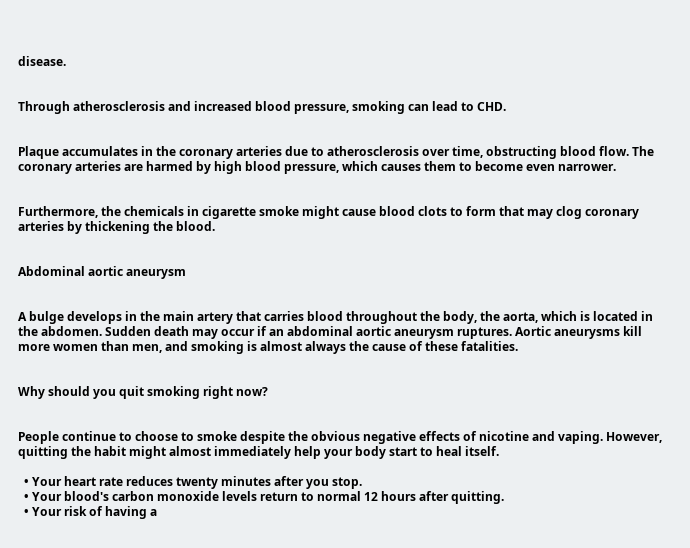disease.


Through atherosclerosis and increased blood pressure, smoking can lead to CHD.


Plaque accumulates in the coronary arteries due to atherosclerosis over time, obstructing blood flow. The coronary arteries are harmed by high blood pressure, which causes them to become even narrower.


Furthermore, the chemicals in cigarette smoke might cause blood clots to form that may clog coronary arteries by thickening the blood.


Abdominal aortic aneurysm


A bulge develops in the main artery that carries blood throughout the body, the aorta, which is located in the abdomen. Sudden death may occur if an abdominal aortic aneurysm ruptures. Aortic aneurysms kill more women than men, and smoking is almost always the cause of these fatalities.


Why should you quit smoking right now?


People continue to choose to smoke despite the obvious negative effects of nicotine and vaping. However, quitting the habit might almost immediately help your body start to heal itself.

  • Your heart rate reduces twenty minutes after you stop.
  • Your blood's carbon monoxide levels return to normal 12 hours after quitting.
  • Your risk of having a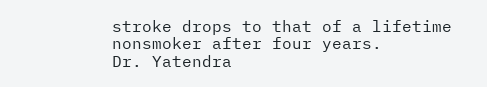stroke drops to that of a lifetime nonsmoker after four years.
Dr. Yatendra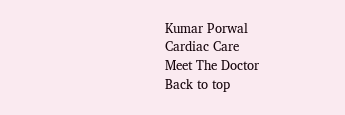Kumar Porwal
Cardiac Care
Meet The Doctor
Back to top